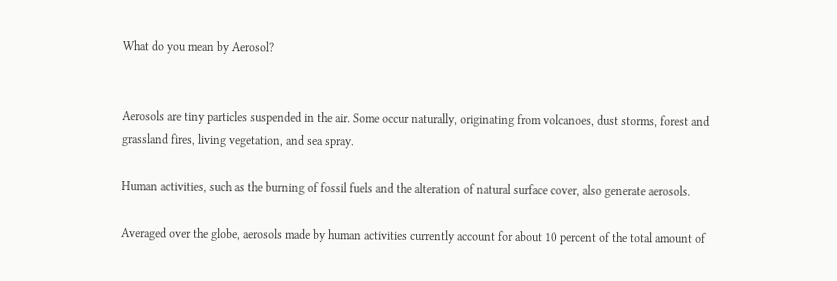What do you mean by Aerosol?


Aerosols are tiny particles suspended in the air. Some occur naturally, originating from volcanoes, dust storms, forest and grassland fires, living vegetation, and sea spray.

Human activities, such as the burning of fossil fuels and the alteration of natural surface cover, also generate aerosols.

Averaged over the globe, aerosols made by human activities currently account for about 10 percent of the total amount of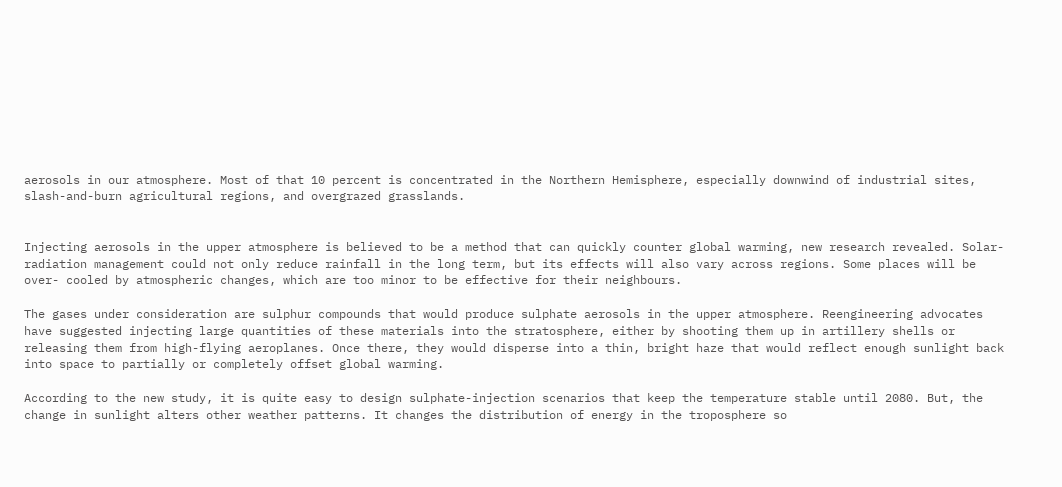aerosols in our atmosphere. Most of that 10 percent is concentrated in the Northern Hemisphere, especially downwind of industrial sites, slash-and-burn agricultural regions, and overgrazed grasslands.


Injecting aerosols in the upper atmosphere is believed to be a method that can quickly counter global warming, new research revealed. Solar- radiation management could not only reduce rainfall in the long term, but its effects will also vary across regions. Some places will be over- cooled by atmospheric changes, which are too minor to be effective for their neighbours.

The gases under consideration are sulphur compounds that would produce sulphate aerosols in the upper atmosphere. Reengineering advocates have suggested injecting large quantities of these materials into the stratosphere, either by shooting them up in artillery shells or releasing them from high-flying aeroplanes. Once there, they would disperse into a thin, bright haze that would reflect enough sunlight back into space to partially or completely offset global warming.

According to the new study, it is quite easy to design sulphate-injection scenarios that keep the temperature stable until 2080. But, the change in sunlight alters other weather patterns. It changes the distribution of energy in the troposphere so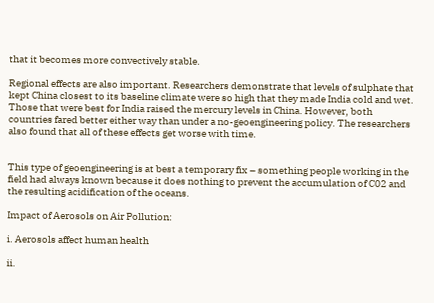that it becomes more convectively stable.

Regional effects are also important. Researchers demonstrate that levels of sulphate that kept China closest to its baseline climate were so high that they made India cold and wet. Those that were best for India raised the mercury levels in China. However, both countries fared better either way than under a no-geoengineering policy. The researchers also found that all of these effects get worse with time.


This type of geoengineering is at best a temporary fix – something people working in the field had always known because it does nothing to prevent the accumulation of C02 and the resulting acidification of the oceans.

Impact of Aerosols on Air Pollution:

i. Aerosols affect human health

ii.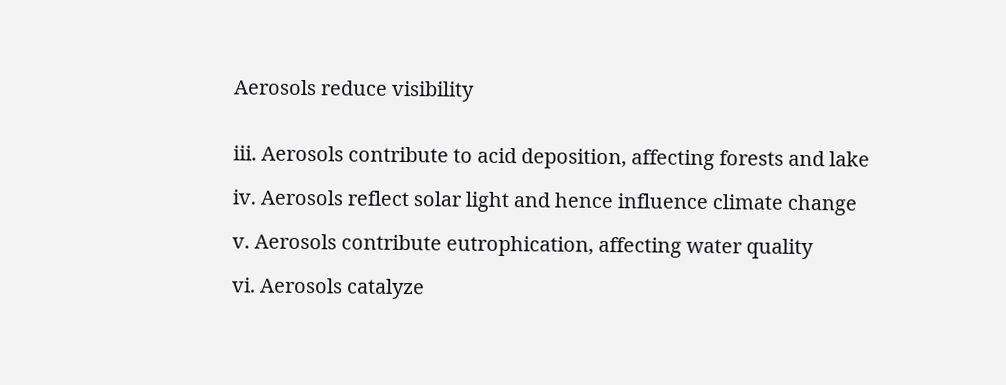Aerosols reduce visibility


iii. Aerosols contribute to acid deposition, affecting forests and lake

iv. Aerosols reflect solar light and hence influence climate change

v. Aerosols contribute eutrophication, affecting water quality

vi. Aerosols catalyze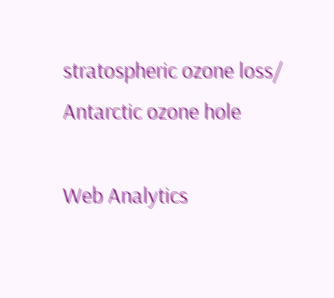stratospheric ozone loss/ Antarctic ozone hole

Web Analytics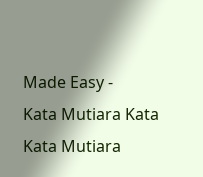Made Easy -
Kata Mutiara Kata Kata Mutiara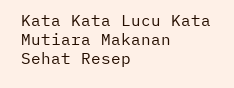Kata Kata Lucu Kata Mutiara Makanan Sehat Resep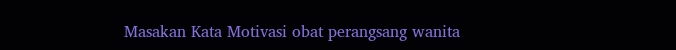Masakan Kata Motivasi obat perangsang wanita